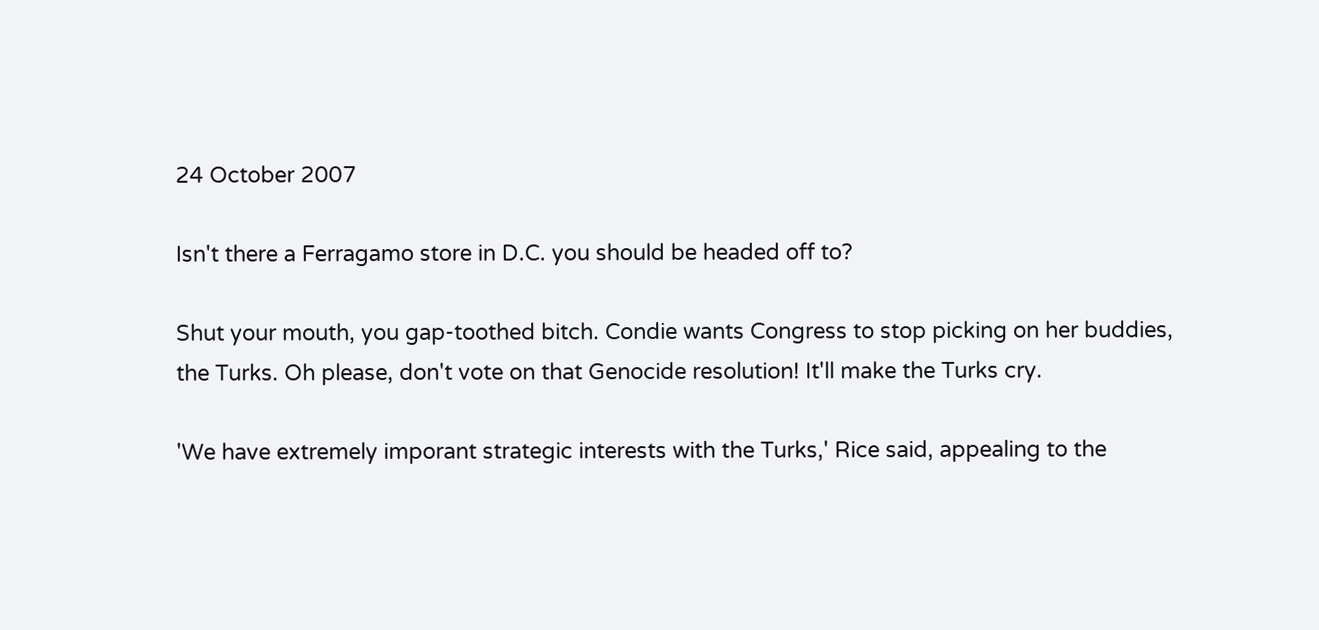24 October 2007

Isn't there a Ferragamo store in D.C. you should be headed off to?

Shut your mouth, you gap-toothed bitch. Condie wants Congress to stop picking on her buddies, the Turks. Oh please, don't vote on that Genocide resolution! It'll make the Turks cry.

'We have extremely imporant strategic interests with the Turks,' Rice said, appealing to the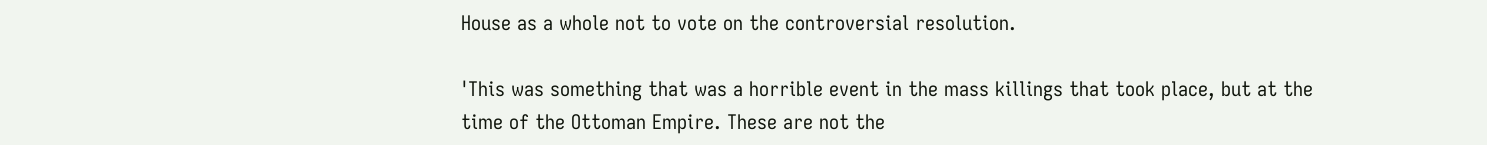House as a whole not to vote on the controversial resolution.

'This was something that was a horrible event in the mass killings that took place, but at the time of the Ottoman Empire. These are not the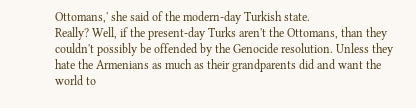Ottomans,' she said of the modern-day Turkish state.
Really? Well, if the present-day Turks aren't the Ottomans, than they couldn't possibly be offended by the Genocide resolution. Unless they hate the Armenians as much as their grandparents did and want the world to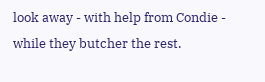look away - with help from Condie - while they butcher the rest.